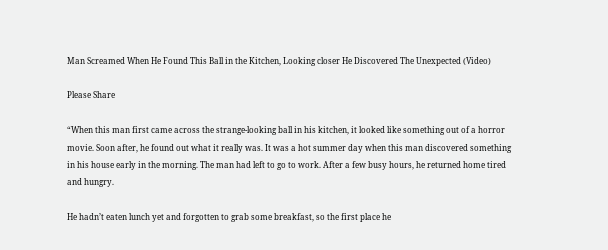Man Screamed When He Found This Ball in the Kitchen, Looking closer He Discovered The Unexpected (Video)

Please Share

“When this man first came across the strange-looking ball in his kitchen, it looked like something out of a horror movie. Soon after, he found out what it really was. It was a hot summer day when this man discovered something in his house early in the morning. The man had left to go to work. After a few busy hours, he returned home tired and hungry.

He hadn’t eaten lunch yet and forgotten to grab some breakfast, so the first place he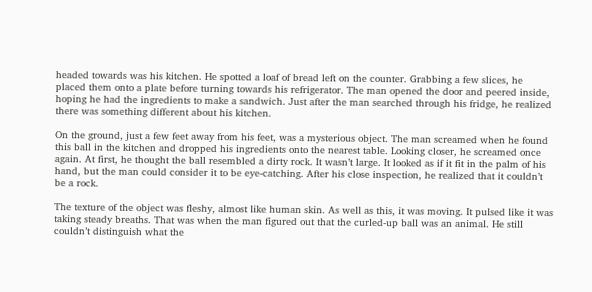headed towards was his kitchen. He spotted a loaf of bread left on the counter. Grabbing a few slices, he placed them onto a plate before turning towards his refrigerator. The man opened the door and peered inside, hoping he had the ingredients to make a sandwich. Just after the man searched through his fridge, he realized there was something different about his kitchen.

On the ground, just a few feet away from his feet, was a mysterious object. The man screamed when he found this ball in the kitchen and dropped his ingredients onto the nearest table. Looking closer, he screamed once again. At first, he thought the ball resembled a dirty rock. It wasn’t large. It looked as if it fit in the palm of his hand, but the man could consider it to be eye-catching. After his close inspection, he realized that it couldn’t be a rock.

The texture of the object was fleshy, almost like human skin. As well as this, it was moving. It pulsed like it was taking steady breaths. That was when the man figured out that the curled-up ball was an animal. He still couldn’t distinguish what the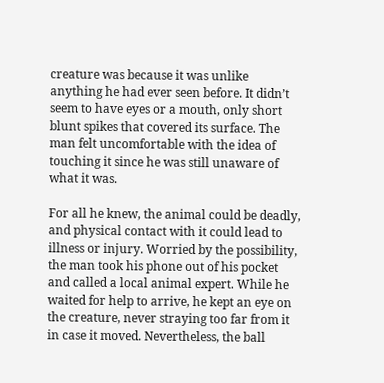creature was because it was unlike anything he had ever seen before. It didn’t seem to have eyes or a mouth, only short blunt spikes that covered its surface. The man felt uncomfortable with the idea of touching it since he was still unaware of what it was.

For all he knew, the animal could be deadly, and physical contact with it could lead to illness or injury. Worried by the possibility, the man took his phone out of his pocket and called a local animal expert. While he waited for help to arrive, he kept an eye on the creature, never straying too far from it in case it moved. Nevertheless, the ball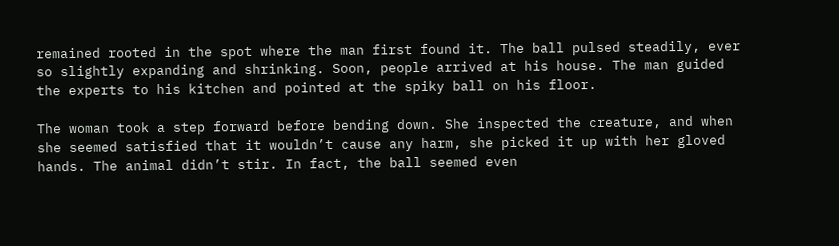remained rooted in the spot where the man first found it. The ball pulsed steadily, ever so slightly expanding and shrinking. Soon, people arrived at his house. The man guided the experts to his kitchen and pointed at the spiky ball on his floor.

The woman took a step forward before bending down. She inspected the creature, and when she seemed satisfied that it wouldn’t cause any harm, she picked it up with her gloved hands. The animal didn’t stir. In fact, the ball seemed even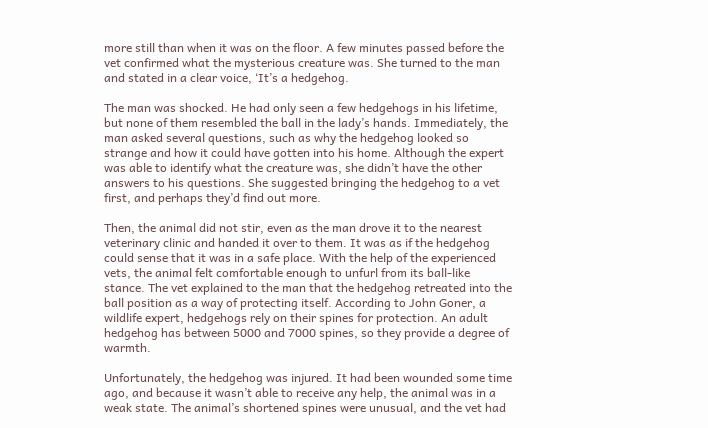more still than when it was on the floor. A few minutes passed before the vet confirmed what the mysterious creature was. She turned to the man and stated in a clear voice, ‘It’s a hedgehog.

The man was shocked. He had only seen a few hedgehogs in his lifetime, but none of them resembled the ball in the lady’s hands. Immediately, the man asked several questions, such as why the hedgehog looked so strange and how it could have gotten into his home. Although the expert was able to identify what the creature was, she didn’t have the other answers to his questions. She suggested bringing the hedgehog to a vet first, and perhaps they’d find out more.

Then, the animal did not stir, even as the man drove it to the nearest veterinary clinic and handed it over to them. It was as if the hedgehog could sense that it was in a safe place. With the help of the experienced vets, the animal felt comfortable enough to unfurl from its ball-like stance. The vet explained to the man that the hedgehog retreated into the ball position as a way of protecting itself. According to John Goner, a wildlife expert, hedgehogs rely on their spines for protection. An adult hedgehog has between 5000 and 7000 spines, so they provide a degree of warmth.

Unfortunately, the hedgehog was injured. It had been wounded some time ago, and because it wasn’t able to receive any help, the animal was in a weak state. The animal’s shortened spines were unusual, and the vet had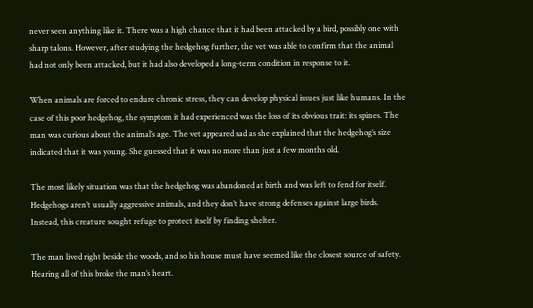never seen anything like it. There was a high chance that it had been attacked by a bird, possibly one with sharp talons. However, after studying the hedgehog further, the vet was able to confirm that the animal had not only been attacked, but it had also developed a long-term condition in response to it.

When animals are forced to endure chronic stress, they can develop physical issues just like humans. In the case of this poor hedgehog, the symptom it had experienced was the loss of its obvious trait: its spines. The man was curious about the animal’s age. The vet appeared sad as she explained that the hedgehog’s size indicated that it was young. She guessed that it was no more than just a few months old.

The most likely situation was that the hedgehog was abandoned at birth and was left to fend for itself. Hedgehogs aren’t usually aggressive animals, and they don’t have strong defenses against large birds. Instead, this creature sought refuge to protect itself by finding shelter.

The man lived right beside the woods, and so his house must have seemed like the closest source of safety. Hearing all of this broke the man’s heart.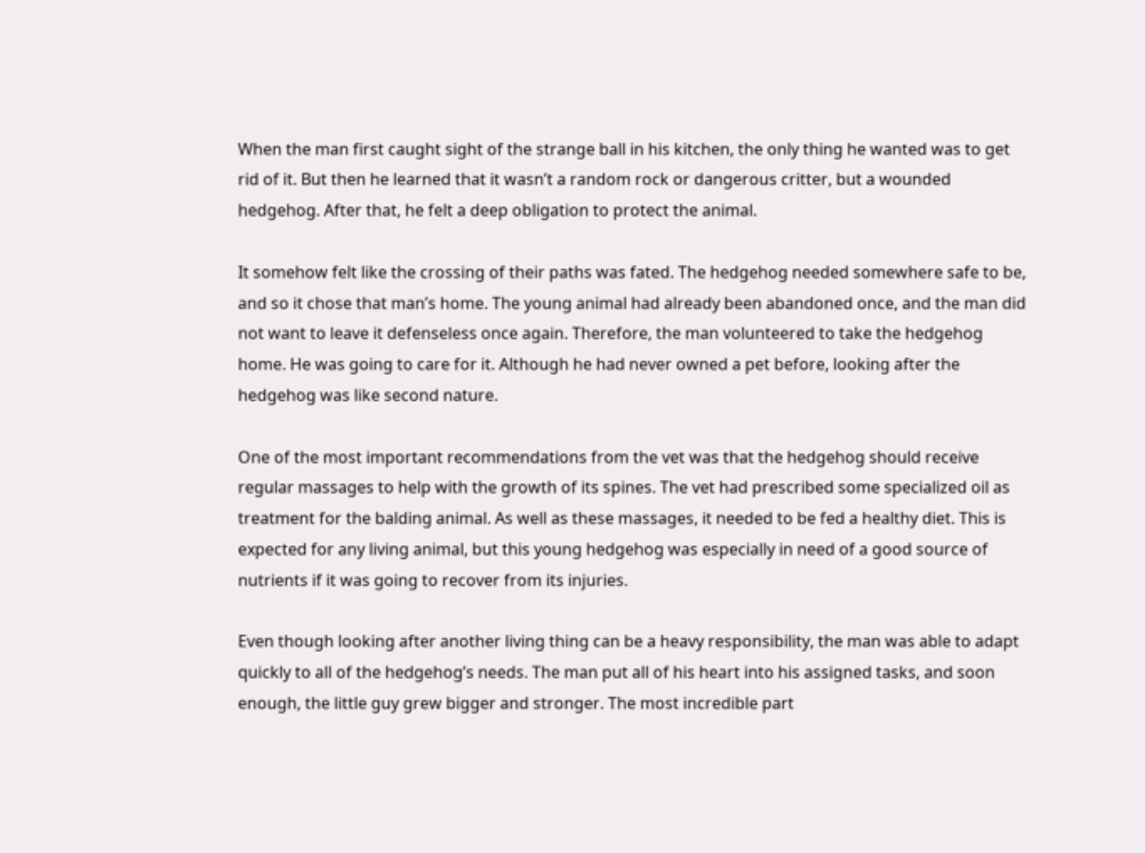When the man first caught sight of the strange ball in his kitchen, the only thing he wanted was to get rid of it. But then he learned that it wasn’t a random rock or dangerous critter, but a wounded hedgehog. After that, he felt a deep obligation to protect the animal.

It somehow felt like the crossing of their paths was fated. The hedgehog needed somewhere safe to be, and so it chose that man’s home. The young animal had already been abandoned once, and the man did not want to leave it defenseless once again. Therefore, the man volunteered to take the hedgehog home. He was going to care for it. Although he had never owned a pet before, looking after the hedgehog was like second nature.

One of the most important recommendations from the vet was that the hedgehog should receive regular massages to help with the growth of its spines. The vet had prescribed some specialized oil as treatment for the balding animal. As well as these massages, it needed to be fed a healthy diet. This is expected for any living animal, but this young hedgehog was especially in need of a good source of nutrients if it was going to recover from its injuries.

Even though looking after another living thing can be a heavy responsibility, the man was able to adapt quickly to all of the hedgehog’s needs. The man put all of his heart into his assigned tasks, and soon enough, the little guy grew bigger and stronger. The most incredible part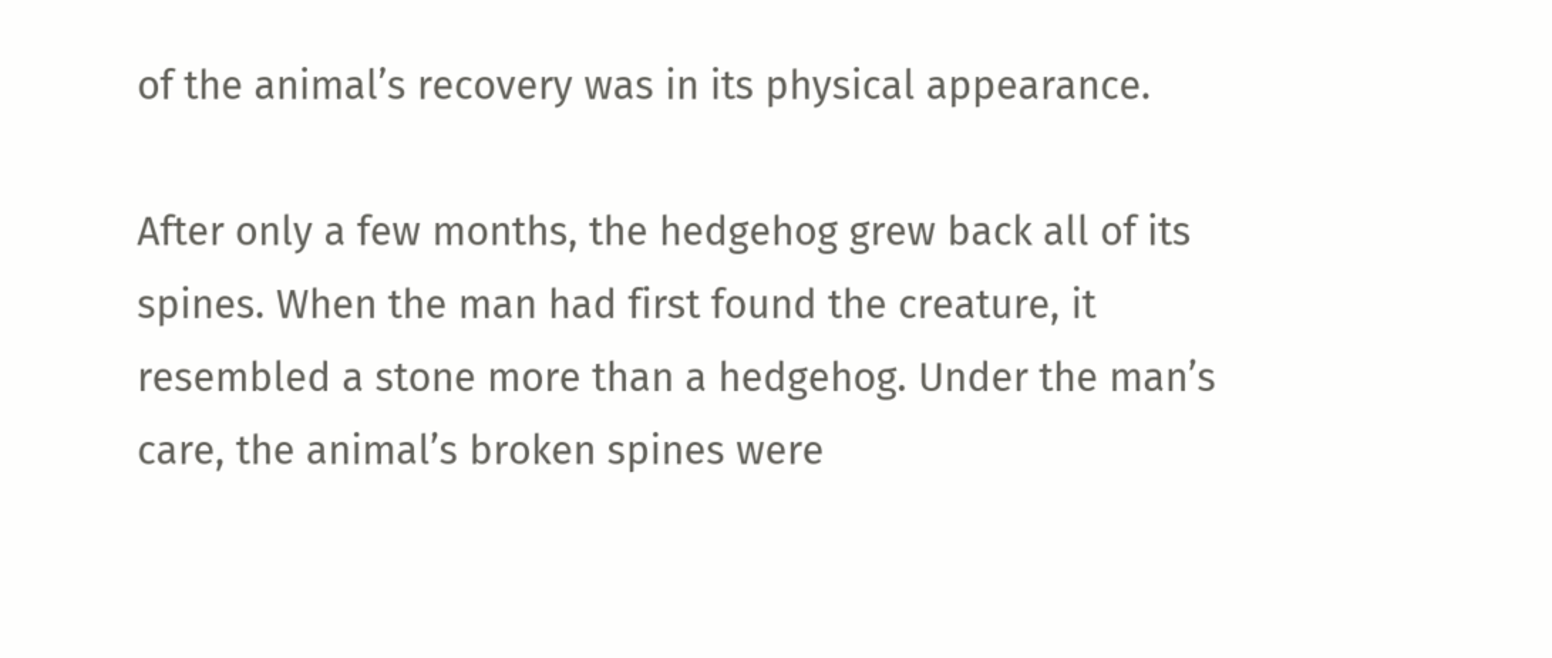of the animal’s recovery was in its physical appearance.

After only a few months, the hedgehog grew back all of its spines. When the man had first found the creature, it resembled a stone more than a hedgehog. Under the man’s care, the animal’s broken spines were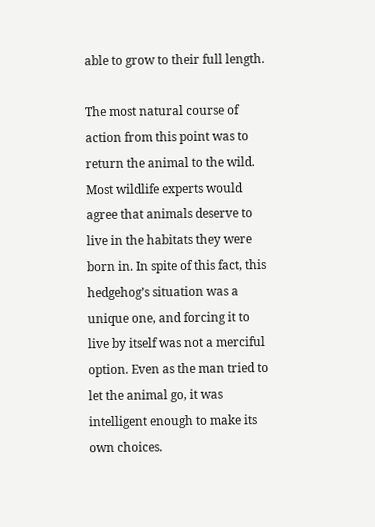able to grow to their full length.

The most natural course of action from this point was to return the animal to the wild. Most wildlife experts would agree that animals deserve to live in the habitats they were born in. In spite of this fact, this hedgehog’s situation was a unique one, and forcing it to live by itself was not a merciful option. Even as the man tried to let the animal go, it was intelligent enough to make its own choices.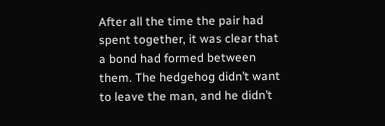After all the time the pair had spent together, it was clear that a bond had formed between them. The hedgehog didn’t want to leave the man, and he didn’t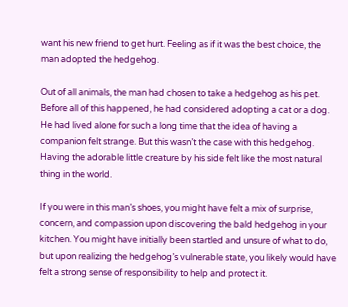want his new friend to get hurt. Feeling as if it was the best choice, the man adopted the hedgehog.

Out of all animals, the man had chosen to take a hedgehog as his pet. Before all of this happened, he had considered adopting a cat or a dog. He had lived alone for such a long time that the idea of having a companion felt strange. But this wasn’t the case with this hedgehog. Having the adorable little creature by his side felt like the most natural thing in the world.

If you were in this man’s shoes, you might have felt a mix of surprise, concern, and compassion upon discovering the bald hedgehog in your kitchen. You might have initially been startled and unsure of what to do, but upon realizing the hedgehog’s vulnerable state, you likely would have felt a strong sense of responsibility to help and protect it.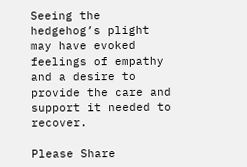Seeing the hedgehog’s plight may have evoked feelings of empathy and a desire to provide the care and support it needed to recover.

Please Share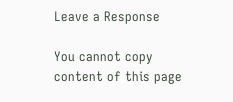Leave a Response

You cannot copy content of this page